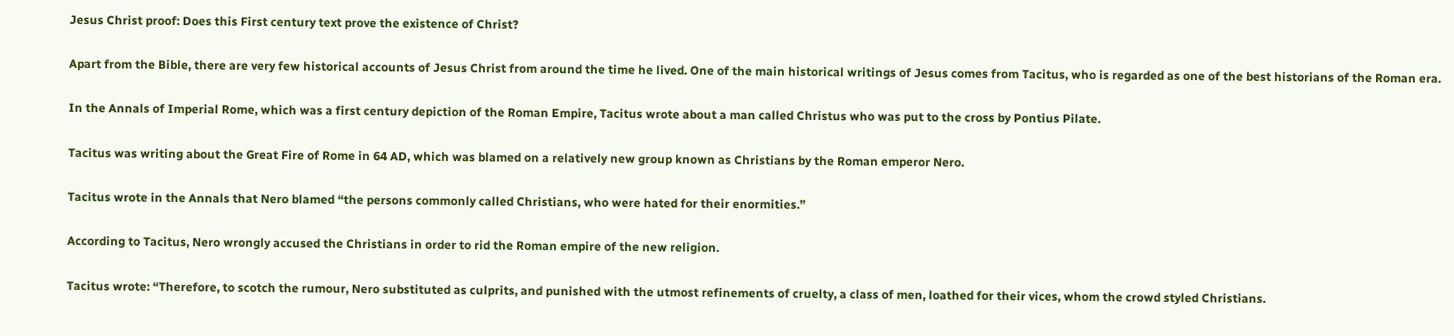Jesus Christ proof: Does this First century text prove the existence of Christ?

Apart from the Bible, there are very few historical accounts of Jesus Christ from around the time he lived. One of the main historical writings of Jesus comes from Tacitus, who is regarded as one of the best historians of the Roman era.

In the Annals of Imperial Rome, which was a first century depiction of the Roman Empire, Tacitus wrote about a man called Christus who was put to the cross by Pontius Pilate.

Tacitus was writing about the Great Fire of Rome in 64 AD, which was blamed on a relatively new group known as Christians by the Roman emperor Nero.

Tacitus wrote in the Annals that Nero blamed “the persons commonly called Christians, who were hated for their enormities.”

According to Tacitus, Nero wrongly accused the Christians in order to rid the Roman empire of the new religion.

Tacitus wrote: “Therefore, to scotch the rumour, Nero substituted as culprits, and punished with the utmost refinements of cruelty, a class of men, loathed for their vices, whom the crowd styled Christians.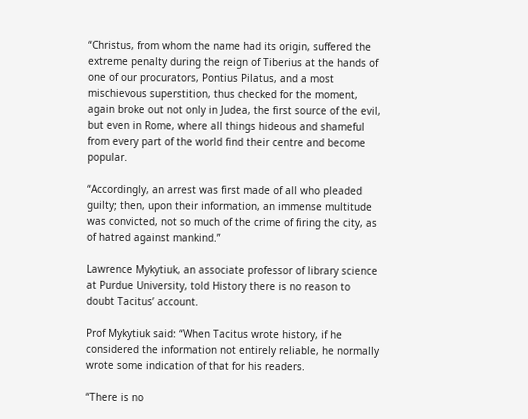“Christus, from whom the name had its origin, suffered the extreme penalty during the reign of Tiberius at the hands of one of our procurators, Pontius Pilatus, and a most mischievous superstition, thus checked for the moment, again broke out not only in Judea, the first source of the evil, but even in Rome, where all things hideous and shameful from every part of the world find their centre and become popular.

“Accordingly, an arrest was first made of all who pleaded guilty; then, upon their information, an immense multitude was convicted, not so much of the crime of firing the city, as of hatred against mankind.”

Lawrence Mykytiuk, an associate professor of library science at Purdue University, told History there is no reason to doubt Tacitus’ account.

Prof Mykytiuk said: “When Tacitus wrote history, if he considered the information not entirely reliable, he normally wrote some indication of that for his readers.

“There is no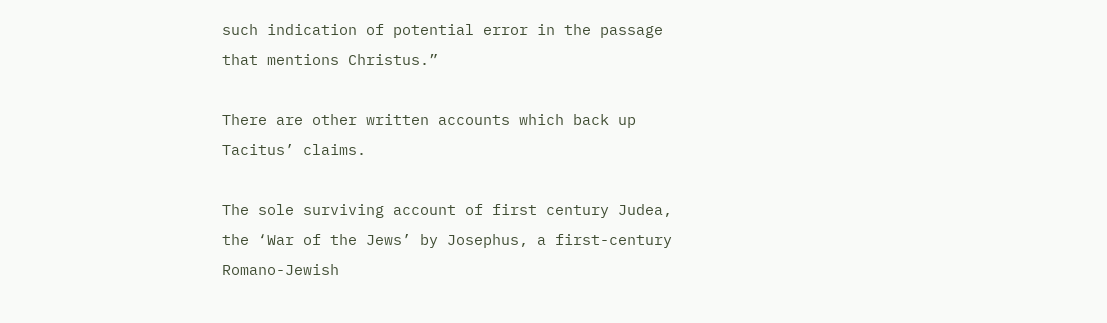such indication of potential error in the passage that mentions Christus.”

There are other written accounts which back up Tacitus’ claims.

The sole surviving account of first century Judea, the ‘War of the Jews’ by Josephus, a first-century Romano-Jewish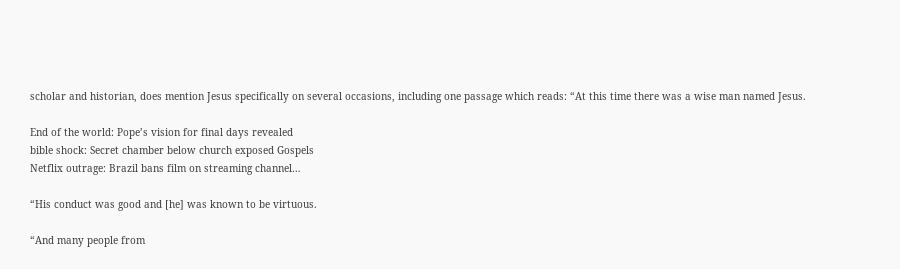scholar and historian, does mention Jesus specifically on several occasions, including one passage which reads: “At this time there was a wise man named Jesus.

End of the world: Pope’s vision for final days revealed
bible shock: Secret chamber below church exposed Gospels
Netflix outrage: Brazil bans film on streaming channel…

“His conduct was good and [he] was known to be virtuous.

“And many people from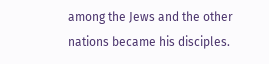among the Jews and the other nations became his disciples.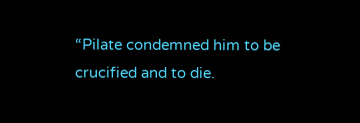“Pilate condemned him to be crucified and to die.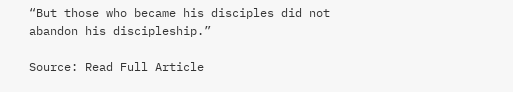“But those who became his disciples did not abandon his discipleship.”

Source: Read Full Article